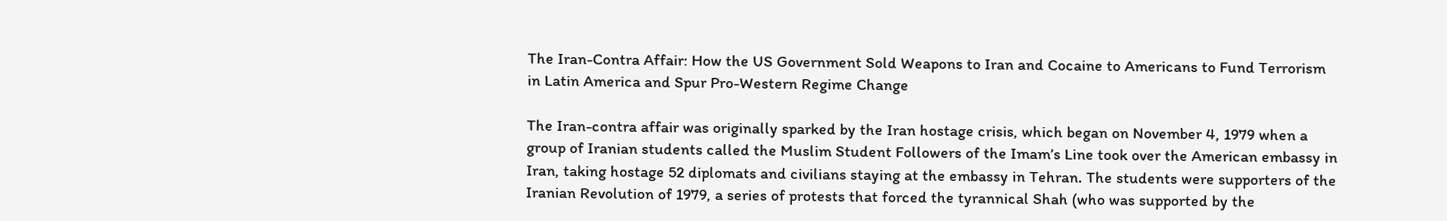The Iran-Contra Affair: How the US Government Sold Weapons to Iran and Cocaine to Americans to Fund Terrorism in Latin America and Spur Pro-Western Regime Change

The Iran-contra affair was originally sparked by the Iran hostage crisis, which began on November 4, 1979 when a group of Iranian students called the Muslim Student Followers of the Imam’s Line took over the American embassy in Iran, taking hostage 52 diplomats and civilians staying at the embassy in Tehran. The students were supporters of the Iranian Revolution of 1979, a series of protests that forced the tyrannical Shah (who was supported by the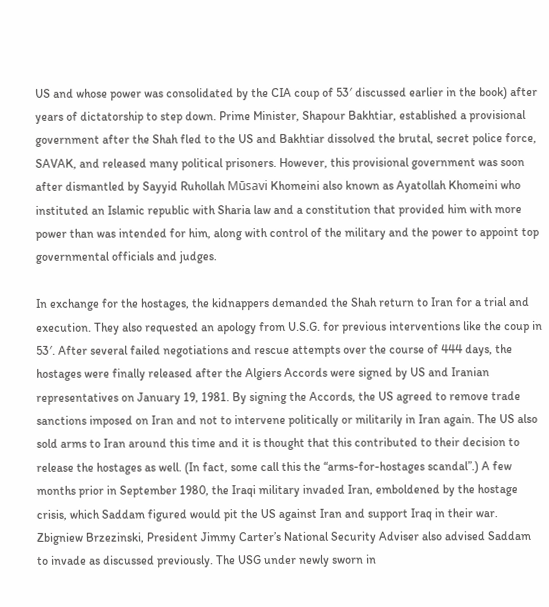US and whose power was consolidated by the CIA coup of 53′ discussed earlier in the book) after years of dictatorship to step down. Prime Minister, Shapour Bakhtiar, established a provisional government after the Shah fled to the US and Bakhtiar dissolved the brutal, secret police force, SAVAK, and released many political prisoners. However, this provisional government was soon after dismantled by Sayyid Ruhollah Mūsavi Khomeini also known as Ayatollah Khomeini who instituted an Islamic republic with Sharia law and a constitution that provided him with more power than was intended for him, along with control of the military and the power to appoint top governmental officials and judges.

In exchange for the hostages, the kidnappers demanded the Shah return to Iran for a trial and execution. They also requested an apology from U.S.G. for previous interventions like the coup in 53′. After several failed negotiations and rescue attempts over the course of 444 days, the hostages were finally released after the Algiers Accords were signed by US and Iranian representatives on January 19, 1981. By signing the Accords, the US agreed to remove trade sanctions imposed on Iran and not to intervene politically or militarily in Iran again. The US also sold arms to Iran around this time and it is thought that this contributed to their decision to release the hostages as well. (In fact, some call this the “arms-for-hostages scandal”.) A few months prior in September 1980, the Iraqi military invaded Iran, emboldened by the hostage crisis, which Saddam figured would pit the US against Iran and support Iraq in their war. Zbigniew Brzezinski, President Jimmy Carter’s National Security Adviser also advised Saddam to invade as discussed previously. The USG under newly sworn in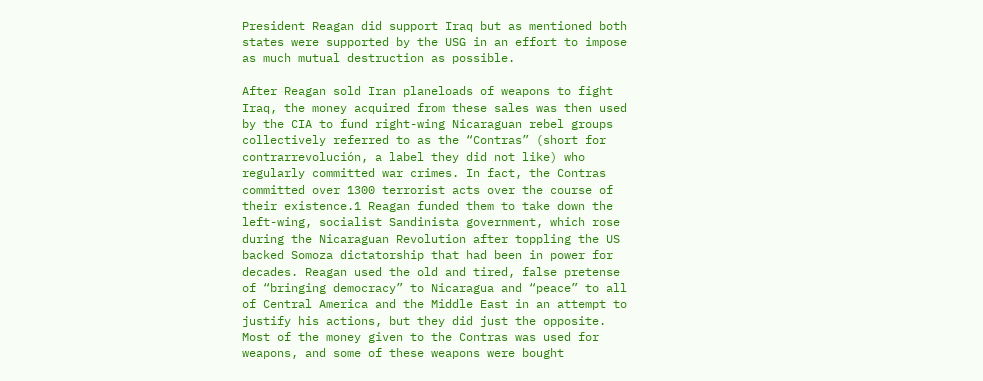President Reagan did support Iraq but as mentioned both states were supported by the USG in an effort to impose as much mutual destruction as possible.

After Reagan sold Iran planeloads of weapons to fight Iraq, the money acquired from these sales was then used by the CIA to fund right-wing Nicaraguan rebel groups collectively referred to as the “Contras” (short for contrarrevolución, a label they did not like) who regularly committed war crimes. In fact, the Contras committed over 1300 terrorist acts over the course of their existence.1 Reagan funded them to take down the left-wing, socialist Sandinista government, which rose during the Nicaraguan Revolution after toppling the US backed Somoza dictatorship that had been in power for decades. Reagan used the old and tired, false pretense of “bringing democracy” to Nicaragua and “peace” to all of Central America and the Middle East in an attempt to justify his actions, but they did just the opposite. Most of the money given to the Contras was used for weapons, and some of these weapons were bought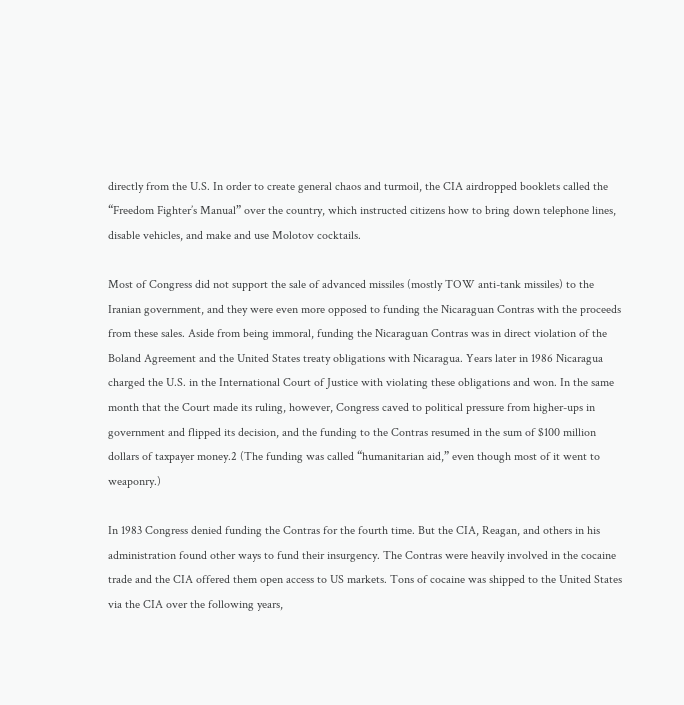directly from the U.S. In order to create general chaos and turmoil, the CIA airdropped booklets called the “Freedom Fighter’s Manual” over the country, which instructed citizens how to bring down telephone lines, disable vehicles, and make and use Molotov cocktails.

Most of Congress did not support the sale of advanced missiles (mostly TOW anti-tank missiles) to the Iranian government, and they were even more opposed to funding the Nicaraguan Contras with the proceeds from these sales. Aside from being immoral, funding the Nicaraguan Contras was in direct violation of the Boland Agreement and the United States treaty obligations with Nicaragua. Years later in 1986 Nicaragua charged the U.S. in the International Court of Justice with violating these obligations and won. In the same month that the Court made its ruling, however, Congress caved to political pressure from higher-ups in government and flipped its decision, and the funding to the Contras resumed in the sum of $100 million dollars of taxpayer money.2 (The funding was called “humanitarian aid,” even though most of it went to weaponry.)

In 1983 Congress denied funding the Contras for the fourth time. But the CIA, Reagan, and others in his administration found other ways to fund their insurgency. The Contras were heavily involved in the cocaine trade and the CIA offered them open access to US markets. Tons of cocaine was shipped to the United States via the CIA over the following years,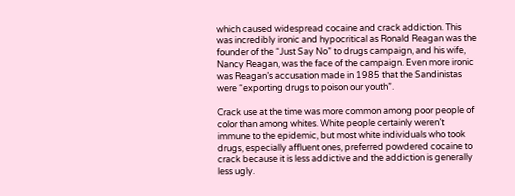which caused widespread cocaine and crack addiction. This was incredibly ironic and hypocritical as Ronald Reagan was the founder of the “Just Say No” to drugs campaign, and his wife, Nancy Reagan, was the face of the campaign. Even more ironic was Reagan’s accusation made in 1985 that the Sandinistas were “exporting drugs to poison our youth”.

Crack use at the time was more common among poor people of color than among whites. White people certainly weren’t immune to the epidemic, but most white individuals who took drugs, especially affluent ones, preferred powdered cocaine to crack because it is less addictive and the addiction is generally less ugly.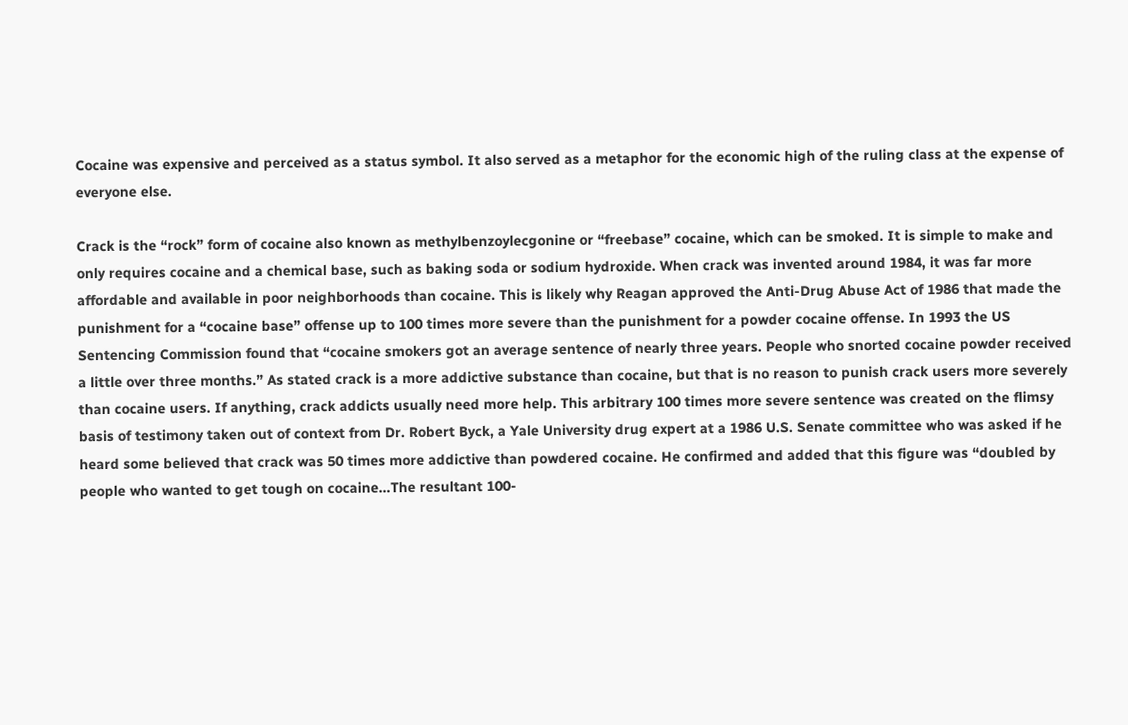Cocaine was expensive and perceived as a status symbol. It also served as a metaphor for the economic high of the ruling class at the expense of everyone else.

Crack is the “rock” form of cocaine also known as methylbenzoylecgonine or “freebase” cocaine, which can be smoked. It is simple to make and only requires cocaine and a chemical base, such as baking soda or sodium hydroxide. When crack was invented around 1984, it was far more affordable and available in poor neighborhoods than cocaine. This is likely why Reagan approved the Anti-Drug Abuse Act of 1986 that made the punishment for a “cocaine base” offense up to 100 times more severe than the punishment for a powder cocaine offense. In 1993 the US Sentencing Commission found that “cocaine smokers got an average sentence of nearly three years. People who snorted cocaine powder received a little over three months.” As stated crack is a more addictive substance than cocaine, but that is no reason to punish crack users more severely than cocaine users. If anything, crack addicts usually need more help. This arbitrary 100 times more severe sentence was created on the flimsy basis of testimony taken out of context from Dr. Robert Byck, a Yale University drug expert at a 1986 U.S. Senate committee who was asked if he heard some believed that crack was 50 times more addictive than powdered cocaine. He confirmed and added that this figure was “doubled by people who wanted to get tough on cocaine…The resultant 100-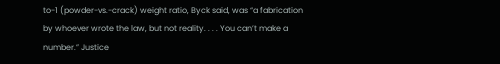to-1 (powder-vs.-crack) weight ratio, Byck said, was “a fabrication by whoever wrote the law, but not reality. . . . You can’t make a number.” Justice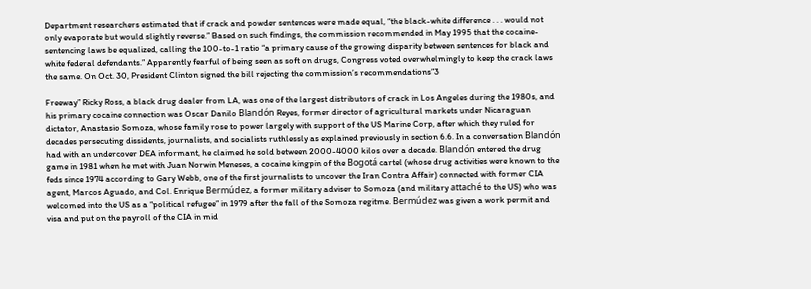Department researchers estimated that if crack and powder sentences were made equal, “the black-white difference . . . would not only evaporate but would slightly reverse.” Based on such findings, the commission recommended in May 1995 that the cocaine-sentencing laws be equalized, calling the 100-to-1 ratio “a primary cause of the growing disparity between sentences for black and white federal defendants.” Apparently fearful of being seen as soft on drugs, Congress voted overwhelmingly to keep the crack laws the same. On Oct. 30, President Clinton signed the bill rejecting the commission’s recommendations”3

Freeway” Ricky Ross, a black drug dealer from LA, was one of the largest distributors of crack in Los Angeles during the 1980s, and his primary cocaine connection was Oscar Danilo Blandón Reyes, former director of agricultural markets under Nicaraguan dictator, Anastasio Somoza, whose family rose to power largely with support of the US Marine Corp, after which they ruled for decades persecuting dissidents, journalists, and socialists ruthlessly as explained previously in section 6.6. In a conversation Blandón had with an undercover DEA informant, he claimed he sold between 2000-4000 kilos over a decade. Blandón entered the drug game in 1981 when he met with Juan Norwin Meneses, a cocaine kingpin of the Bogotá cartel (whose drug activities were known to the feds since 1974 according to Gary Webb, one of the first journalists to uncover the Iran Contra Affair) connected with former CIA agent, Marcos Aguado, and Col. Enrique Bermúdez, a former military adviser to Somoza (and military attaché to the US) who was welcomed into the US as a “political refugee” in 1979 after the fall of the Somoza regitme. Bermúdez was given a work permit and visa and put on the payroll of the CIA in mid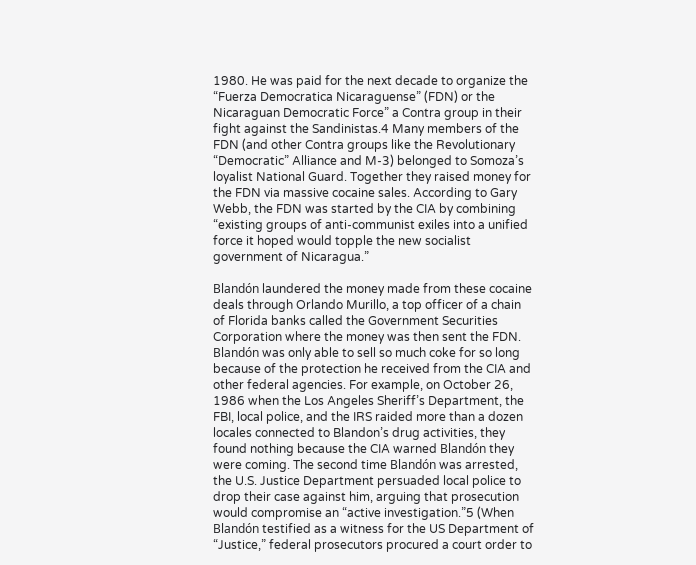1980. He was paid for the next decade to organize the “Fuerza Democratica Nicaraguense” (FDN) or the Nicaraguan Democratic Force” a Contra group in their fight against the Sandinistas.4 Many members of the FDN (and other Contra groups like the Revolutionary “Democratic” Alliance and M-3) belonged to Somoza’s loyalist National Guard. Together they raised money for the FDN via massive cocaine sales. According to Gary Webb, the FDN was started by the CIA by combining “existing groups of anti-communist exiles into a unified force it hoped would topple the new socialist government of Nicaragua.”

Blandón laundered the money made from these cocaine deals through Orlando Murillo, a top officer of a chain of Florida banks called the Government Securities Corporation where the money was then sent the FDN. Blandón was only able to sell so much coke for so long because of the protection he received from the CIA and other federal agencies. For example, on October 26, 1986 when the Los Angeles Sheriff’s Department, the FBI, local police, and the IRS raided more than a dozen locales connected to Blandon’s drug activities, they found nothing because the CIA warned Blandón they were coming. The second time Blandón was arrested, the U.S. Justice Department persuaded local police to drop their case against him, arguing that prosecution would compromise an “active investigation.”5 (When Blandón testified as a witness for the US Department of “Justice,” federal prosecutors procured a court order to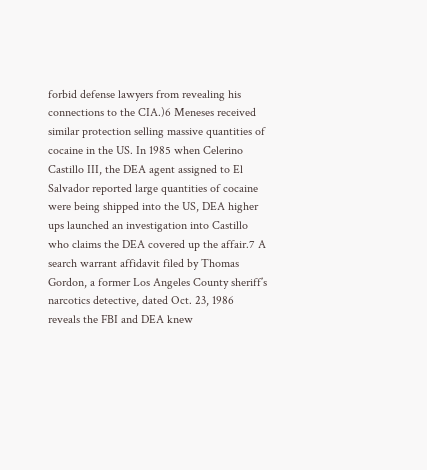forbid defense lawyers from revealing his connections to the CIA.)6 Meneses received similar protection selling massive quantities of cocaine in the US. In 1985 when Celerino Castillo III, the DEA agent assigned to El Salvador reported large quantities of cocaine were being shipped into the US, DEA higher ups launched an investigation into Castillo who claims the DEA covered up the affair.7 A search warrant affidavit filed by Thomas Gordon, a former Los Angeles County sheriff’s narcotics detective, dated Oct. 23, 1986 reveals the FBI and DEA knew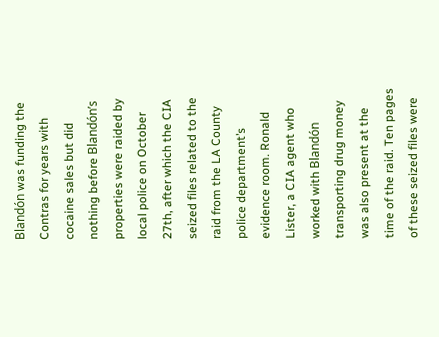Blandón was funding the Contras for years with cocaine sales but did nothing before Blandón’s properties were raided by local police on October 27th, after which the CIA seized files related to the raid from the LA County police department’s evidence room. Ronald Lister, a CIA agent who worked with Blandón transporting drug money was also present at the time of the raid. Ten pages of these seized files were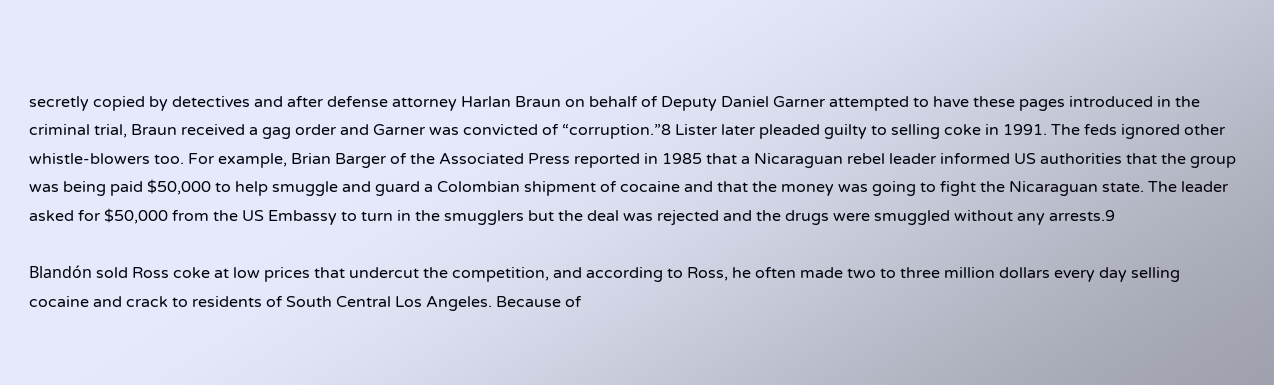secretly copied by detectives and after defense attorney Harlan Braun on behalf of Deputy Daniel Garner attempted to have these pages introduced in the criminal trial, Braun received a gag order and Garner was convicted of “corruption.”8 Lister later pleaded guilty to selling coke in 1991. The feds ignored other whistle-blowers too. For example, Brian Barger of the Associated Press reported in 1985 that a Nicaraguan rebel leader informed US authorities that the group was being paid $50,000 to help smuggle and guard a Colombian shipment of cocaine and that the money was going to fight the Nicaraguan state. The leader asked for $50,000 from the US Embassy to turn in the smugglers but the deal was rejected and the drugs were smuggled without any arrests.9

Blandón sold Ross coke at low prices that undercut the competition, and according to Ross, he often made two to three million dollars every day selling cocaine and crack to residents of South Central Los Angeles. Because of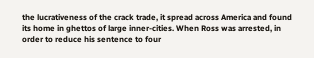the lucrativeness of the crack trade, it spread across America and found its home in ghettos of large inner-cities. When Ross was arrested, in order to reduce his sentence to four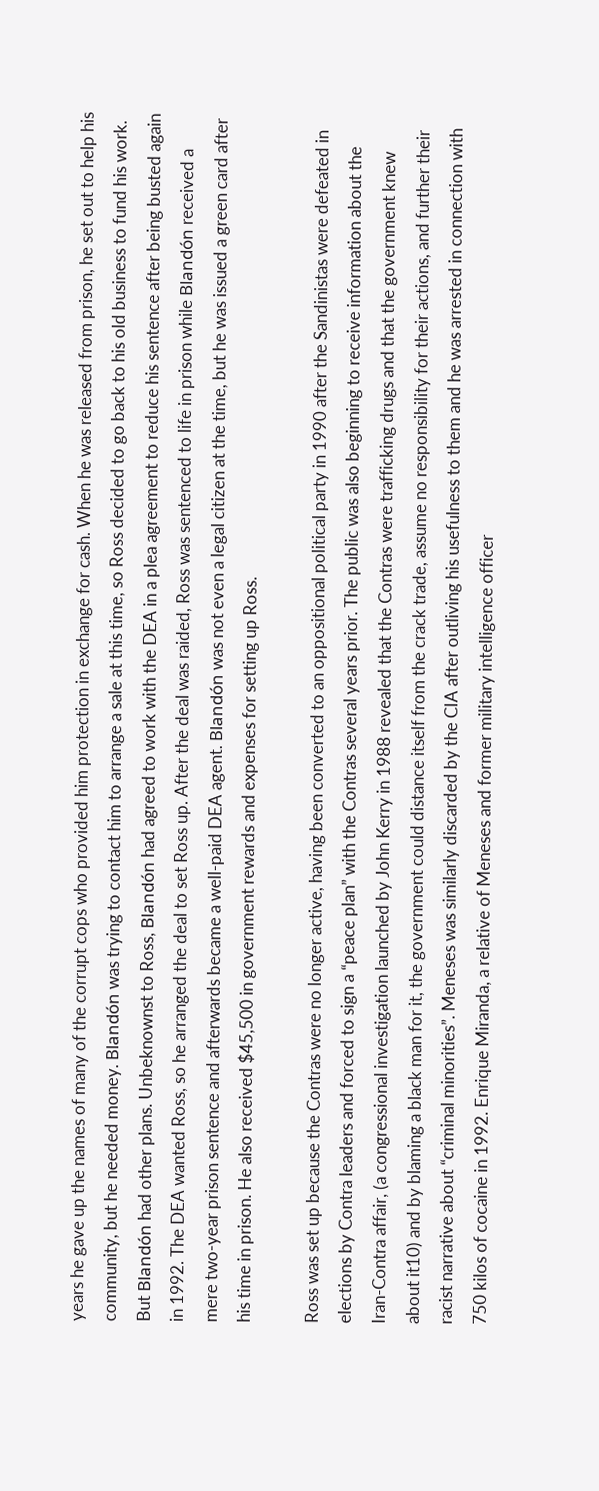years he gave up the names of many of the corrupt cops who provided him protection in exchange for cash. When he was released from prison, he set out to help his community, but he needed money. Blandón was trying to contact him to arrange a sale at this time, so Ross decided to go back to his old business to fund his work. But Blandón had other plans. Unbeknownst to Ross, Blandón had agreed to work with the DEA in a plea agreement to reduce his sentence after being busted again in 1992. The DEA wanted Ross, so he arranged the deal to set Ross up. After the deal was raided, Ross was sentenced to life in prison while Blandón received a mere two-year prison sentence and afterwards became a well-paid DEA agent. Blandón was not even a legal citizen at the time, but he was issued a green card after his time in prison. He also received $45,500 in government rewards and expenses for setting up Ross.

Ross was set up because the Contras were no longer active, having been converted to an oppositional political party in 1990 after the Sandinistas were defeated in elections by Contra leaders and forced to sign a “peace plan” with the Contras several years prior. The public was also beginning to receive information about the Iran-Contra affair, (a congressional investigation launched by John Kerry in 1988 revealed that the Contras were trafficking drugs and that the government knew about it10) and by blaming a black man for it, the government could distance itself from the crack trade, assume no responsibility for their actions, and further their racist narrative about “criminal minorities”. Meneses was similarly discarded by the CIA after outliving his usefulness to them and he was arrested in connection with 750 kilos of cocaine in 1992. Enrique Miranda, a relative of Meneses and former military intelligence officer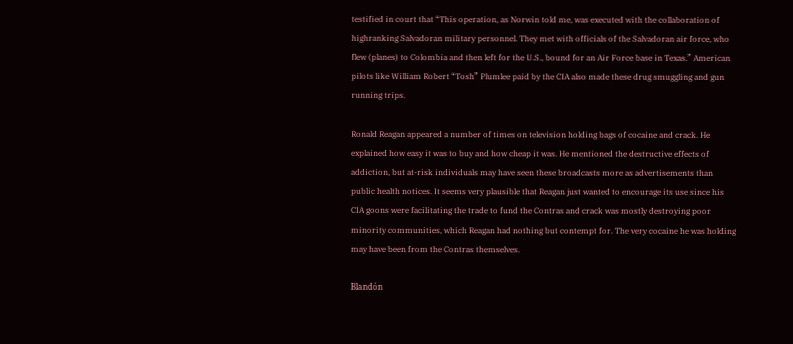testified in court that “This operation, as Norwin told me, was executed with the collaboration of highranking Salvadoran military personnel. They met with officials of the Salvadoran air force, who flew (planes) to Colombia and then left for the U.S., bound for an Air Force base in Texas.” American pilots like William Robert “Tosh” Plumlee paid by the CIA also made these drug smuggling and gun running trips.

Ronald Reagan appeared a number of times on television holding bags of cocaine and crack. He explained how easy it was to buy and how cheap it was. He mentioned the destructive effects of addiction, but at-risk individuals may have seen these broadcasts more as advertisements than public health notices. It seems very plausible that Reagan just wanted to encourage its use since his CIA goons were facilitating the trade to fund the Contras and crack was mostly destroying poor minority communities, which Reagan had nothing but contempt for. The very cocaine he was holding may have been from the Contras themselves.

Blandón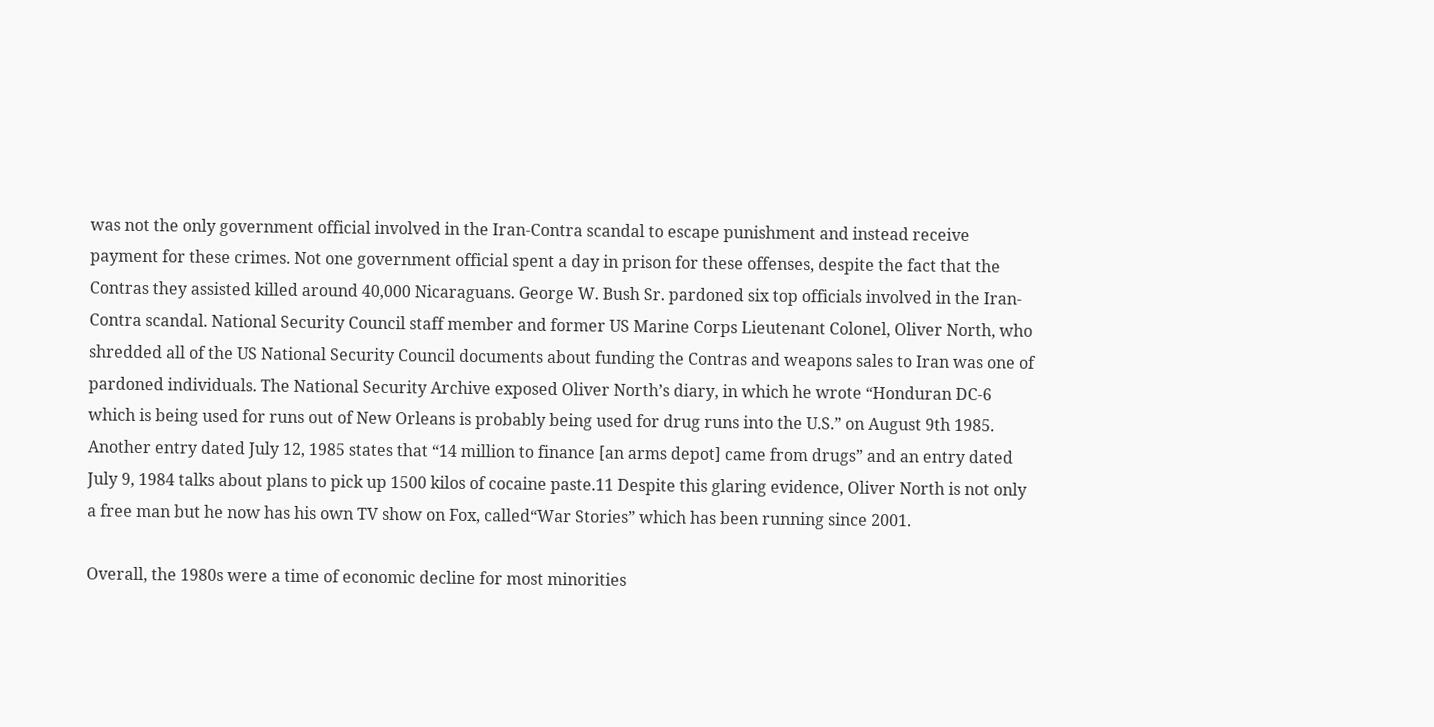was not the only government official involved in the Iran-Contra scandal to escape punishment and instead receive payment for these crimes. Not one government official spent a day in prison for these offenses, despite the fact that the Contras they assisted killed around 40,000 Nicaraguans. George W. Bush Sr. pardoned six top officials involved in the Iran-Contra scandal. National Security Council staff member and former US Marine Corps Lieutenant Colonel, Oliver North, who shredded all of the US National Security Council documents about funding the Contras and weapons sales to Iran was one of pardoned individuals. The National Security Archive exposed Oliver North’s diary, in which he wrote “Honduran DC-6 which is being used for runs out of New Orleans is probably being used for drug runs into the U.S.” on August 9th 1985. Another entry dated July 12, 1985 states that “14 million to finance [an arms depot] came from drugs” and an entry dated July 9, 1984 talks about plans to pick up 1500 kilos of cocaine paste.11 Despite this glaring evidence, Oliver North is not only a free man but he now has his own TV show on Fox, called“War Stories” which has been running since 2001.

Overall, the 1980s were a time of economic decline for most minorities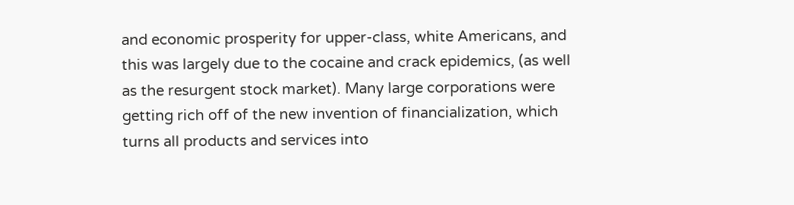and economic prosperity for upper-class, white Americans, and this was largely due to the cocaine and crack epidemics, (as well as the resurgent stock market). Many large corporations were getting rich off of the new invention of financialization, which turns all products and services into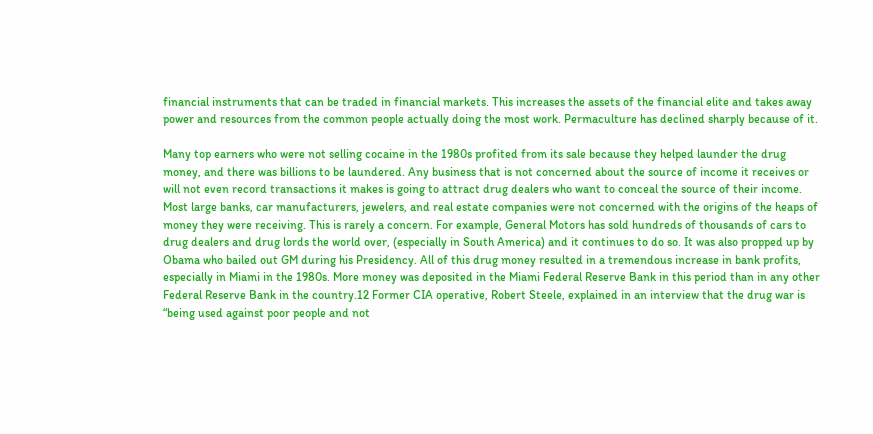financial instruments that can be traded in financial markets. This increases the assets of the financial elite and takes away power and resources from the common people actually doing the most work. Permaculture has declined sharply because of it.

Many top earners who were not selling cocaine in the 1980s profited from its sale because they helped launder the drug money, and there was billions to be laundered. Any business that is not concerned about the source of income it receives or will not even record transactions it makes is going to attract drug dealers who want to conceal the source of their income. Most large banks, car manufacturers, jewelers, and real estate companies were not concerned with the origins of the heaps of money they were receiving. This is rarely a concern. For example, General Motors has sold hundreds of thousands of cars to drug dealers and drug lords the world over, (especially in South America) and it continues to do so. It was also propped up by Obama who bailed out GM during his Presidency. All of this drug money resulted in a tremendous increase in bank profits, especially in Miami in the 1980s. More money was deposited in the Miami Federal Reserve Bank in this period than in any other Federal Reserve Bank in the country.12 Former CIA operative, Robert Steele, explained in an interview that the drug war is “being used against poor people and not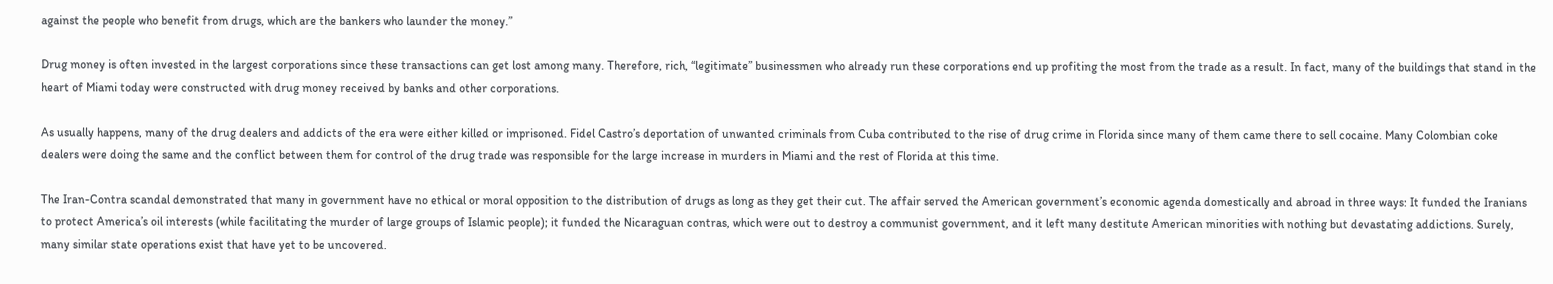against the people who benefit from drugs, which are the bankers who launder the money.”

Drug money is often invested in the largest corporations since these transactions can get lost among many. Therefore, rich, “legitimate” businessmen who already run these corporations end up profiting the most from the trade as a result. In fact, many of the buildings that stand in the heart of Miami today were constructed with drug money received by banks and other corporations.

As usually happens, many of the drug dealers and addicts of the era were either killed or imprisoned. Fidel Castro’s deportation of unwanted criminals from Cuba contributed to the rise of drug crime in Florida since many of them came there to sell cocaine. Many Colombian coke dealers were doing the same and the conflict between them for control of the drug trade was responsible for the large increase in murders in Miami and the rest of Florida at this time.

The Iran-Contra scandal demonstrated that many in government have no ethical or moral opposition to the distribution of drugs as long as they get their cut. The affair served the American government’s economic agenda domestically and abroad in three ways: It funded the Iranians to protect America’s oil interests (while facilitating the murder of large groups of Islamic people); it funded the Nicaraguan contras, which were out to destroy a communist government, and it left many destitute American minorities with nothing but devastating addictions. Surely, many similar state operations exist that have yet to be uncovered.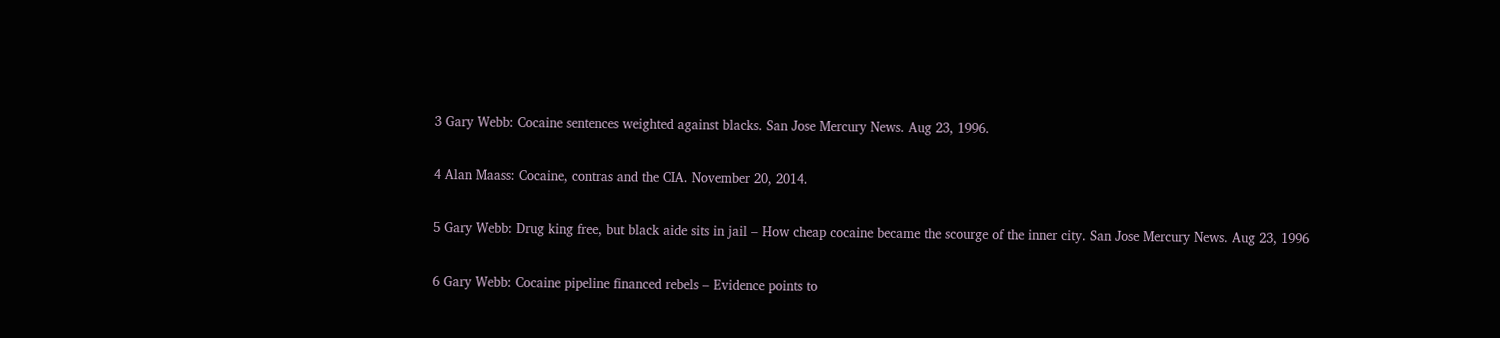3 Gary Webb: Cocaine sentences weighted against blacks. San Jose Mercury News. Aug 23, 1996.

4 Alan Maass: Cocaine, contras and the CIA. November 20, 2014.

5 Gary Webb: Drug king free, but black aide sits in jail – How cheap cocaine became the scourge of the inner city. San Jose Mercury News. Aug 23, 1996

6 Gary Webb: Cocaine pipeline financed rebels – Evidence points to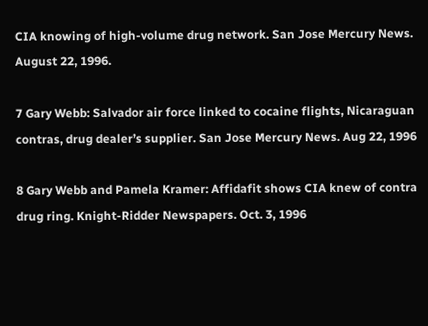CIA knowing of high-volume drug network. San Jose Mercury News. August 22, 1996.

7 Gary Webb: Salvador air force linked to cocaine flights, Nicaraguan contras, drug dealer’s supplier. San Jose Mercury News. Aug 22, 1996

8 Gary Webb and Pamela Kramer: Affidafit shows CIA knew of contra drug ring. Knight-Ridder Newspapers. Oct. 3, 1996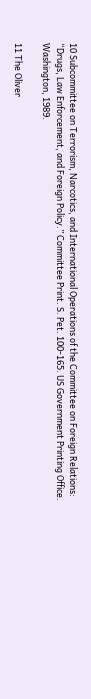10 Subcommittee on Terrorism, Narcotics, and International Operations of the Committee on Foreign Relations: “Drugs, Law Enforcement, and Foreign Policy.” Committee Print. S. Pet. 100-165. US Government Printing Office. Washington, 1989.

11 The Oliver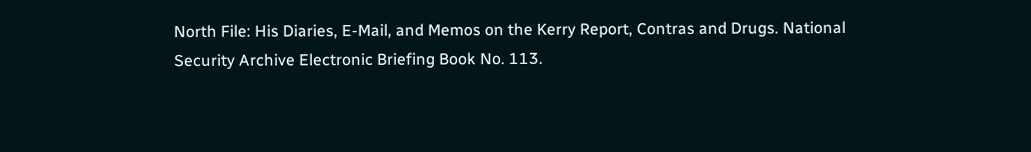North File: His Diaries, E-Mail, and Memos on the Kerry Report, Contras and Drugs. National Security Archive Electronic Briefing Book No. 113.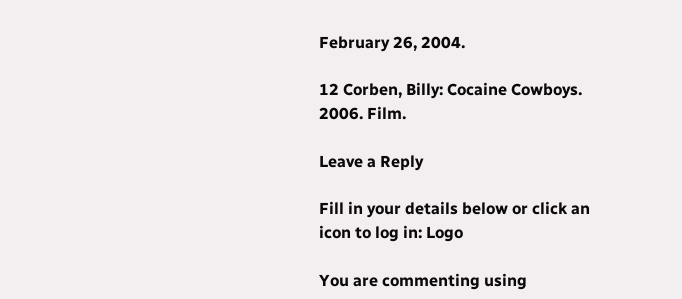February 26, 2004.

12 Corben, Billy: Cocaine Cowboys. 2006. Film.

Leave a Reply

Fill in your details below or click an icon to log in: Logo

You are commenting using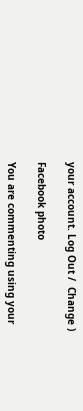your account. Log Out /  Change )

Facebook photo

You are commenting using your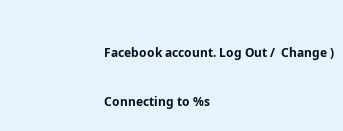Facebook account. Log Out /  Change )

Connecting to %s